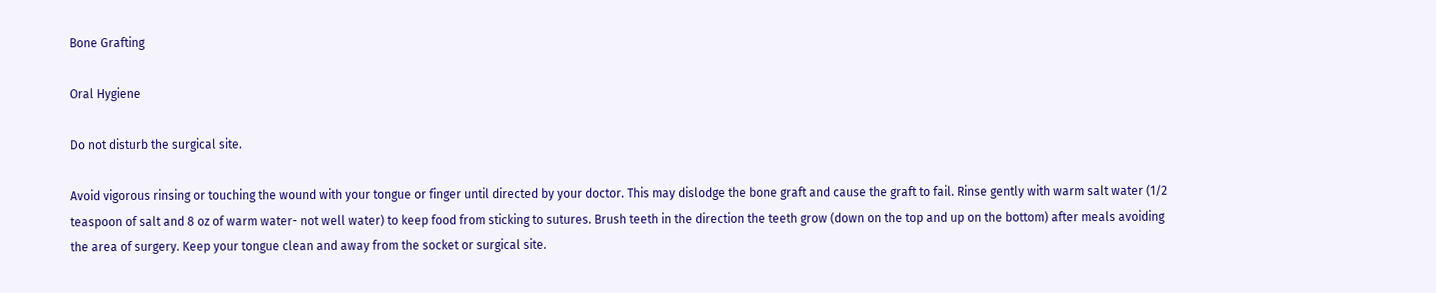Bone Grafting

Oral Hygiene

Do not disturb the surgical site.

Avoid vigorous rinsing or touching the wound with your tongue or finger until directed by your doctor. This may dislodge the bone graft and cause the graft to fail. Rinse gently with warm salt water (1/2 teaspoon of salt and 8 oz of warm water- not well water) to keep food from sticking to sutures. Brush teeth in the direction the teeth grow (down on the top and up on the bottom) after meals avoiding the area of surgery. Keep your tongue clean and away from the socket or surgical site.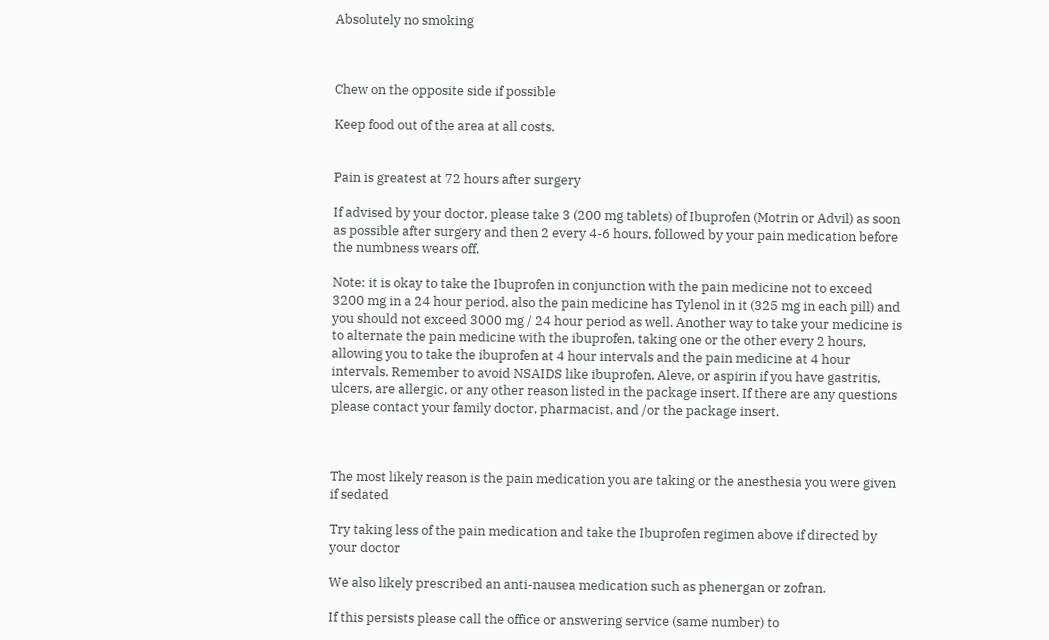Absolutely no smoking



Chew on the opposite side if possible

Keep food out of the area at all costs.


Pain is greatest at 72 hours after surgery

If advised by your doctor, please take 3 (200 mg tablets) of Ibuprofen (Motrin or Advil) as soon as possible after surgery and then 2 every 4-6 hours, followed by your pain medication before the numbness wears off.

Note: it is okay to take the Ibuprofen in conjunction with the pain medicine not to exceed 3200 mg in a 24 hour period, also the pain medicine has Tylenol in it (325 mg in each pill) and you should not exceed 3000 mg / 24 hour period as well. Another way to take your medicine is to alternate the pain medicine with the ibuprofen, taking one or the other every 2 hours, allowing you to take the ibuprofen at 4 hour intervals and the pain medicine at 4 hour intervals. Remember to avoid NSAIDS like ibuprofen, Aleve, or aspirin if you have gastritis, ulcers, are allergic, or any other reason listed in the package insert. If there are any questions please contact your family doctor, pharmacist, and /or the package insert.



The most likely reason is the pain medication you are taking or the anesthesia you were given if sedated

Try taking less of the pain medication and take the Ibuprofen regimen above if directed by your doctor

We also likely prescribed an anti-nausea medication such as phenergan or zofran.

If this persists please call the office or answering service (same number) to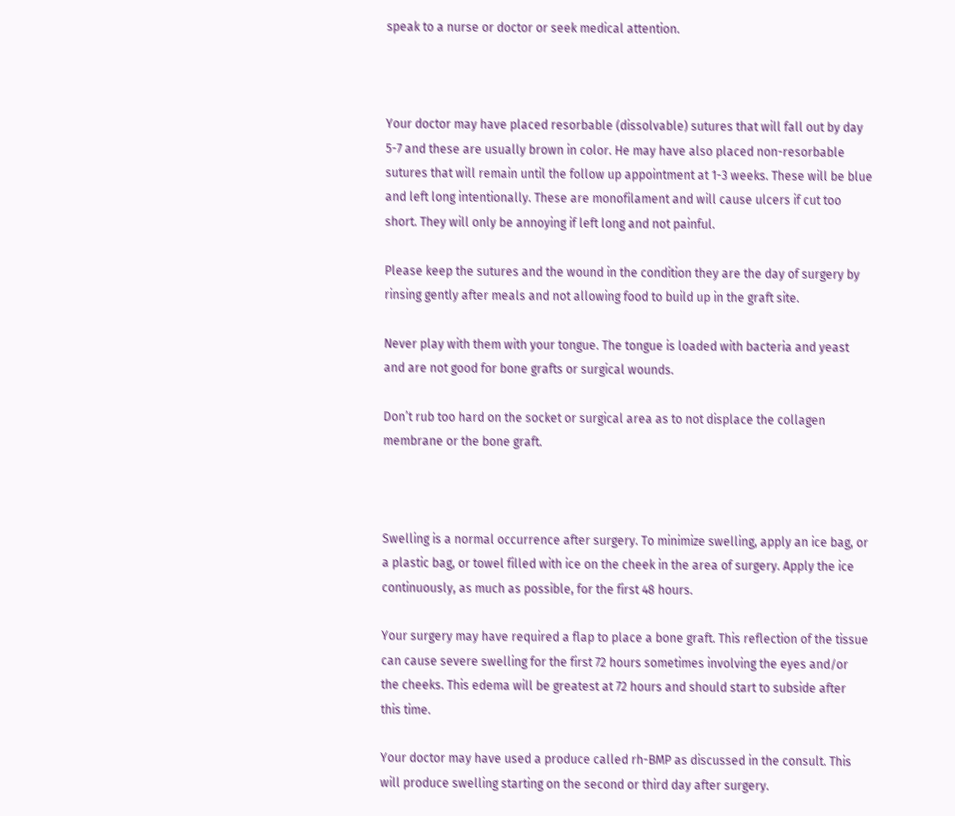speak to a nurse or doctor or seek medical attention.



Your doctor may have placed resorbable (dissolvable) sutures that will fall out by day 5-7 and these are usually brown in color. He may have also placed non-resorbable sutures that will remain until the follow up appointment at 1-3 weeks. These will be blue and left long intentionally. These are monofilament and will cause ulcers if cut too short. They will only be annoying if left long and not painful.

Please keep the sutures and the wound in the condition they are the day of surgery by rinsing gently after meals and not allowing food to build up in the graft site.

Never play with them with your tongue. The tongue is loaded with bacteria and yeast and are not good for bone grafts or surgical wounds.

Don’t rub too hard on the socket or surgical area as to not displace the collagen membrane or the bone graft.



Swelling is a normal occurrence after surgery. To minimize swelling, apply an ice bag, or a plastic bag, or towel filled with ice on the cheek in the area of surgery. Apply the ice continuously, as much as possible, for the first 48 hours.

Your surgery may have required a flap to place a bone graft. This reflection of the tissue can cause severe swelling for the first 72 hours sometimes involving the eyes and/or the cheeks. This edema will be greatest at 72 hours and should start to subside after this time.

Your doctor may have used a produce called rh-BMP as discussed in the consult. This will produce swelling starting on the second or third day after surgery.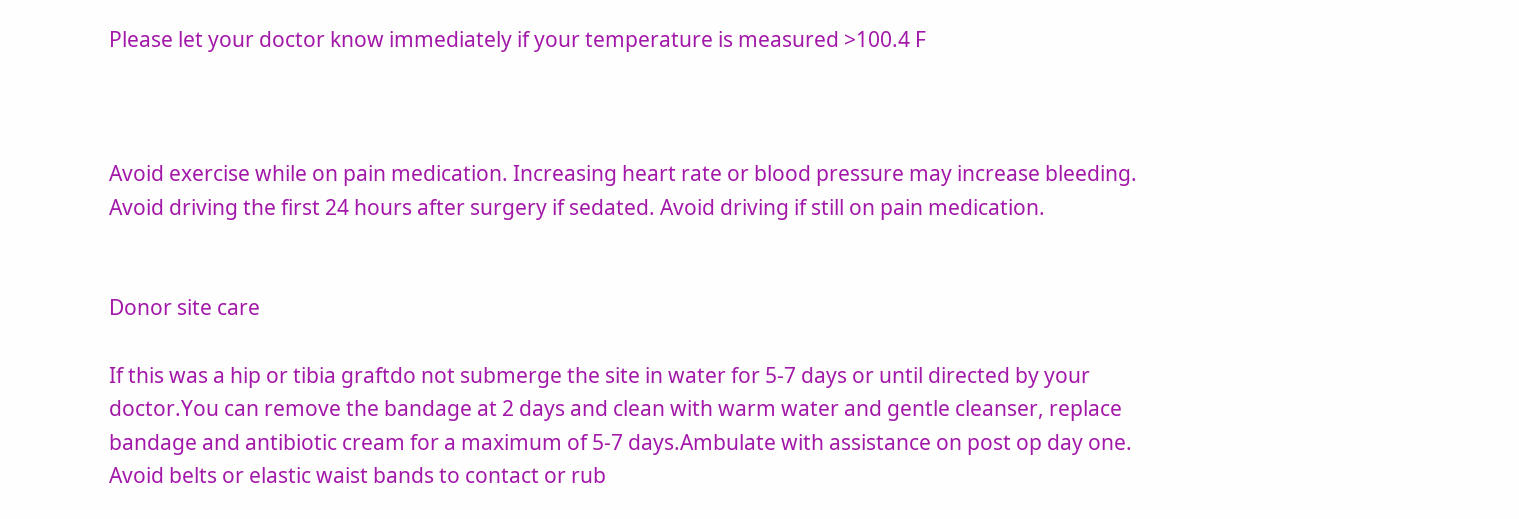Please let your doctor know immediately if your temperature is measured >100.4 F



Avoid exercise while on pain medication. Increasing heart rate or blood pressure may increase bleeding. Avoid driving the first 24 hours after surgery if sedated. Avoid driving if still on pain medication.


Donor site care

If this was a hip or tibia graftdo not submerge the site in water for 5-7 days or until directed by your doctor.You can remove the bandage at 2 days and clean with warm water and gentle cleanser, replace bandage and antibiotic cream for a maximum of 5-7 days.Ambulate with assistance on post op day one. Avoid belts or elastic waist bands to contact or rub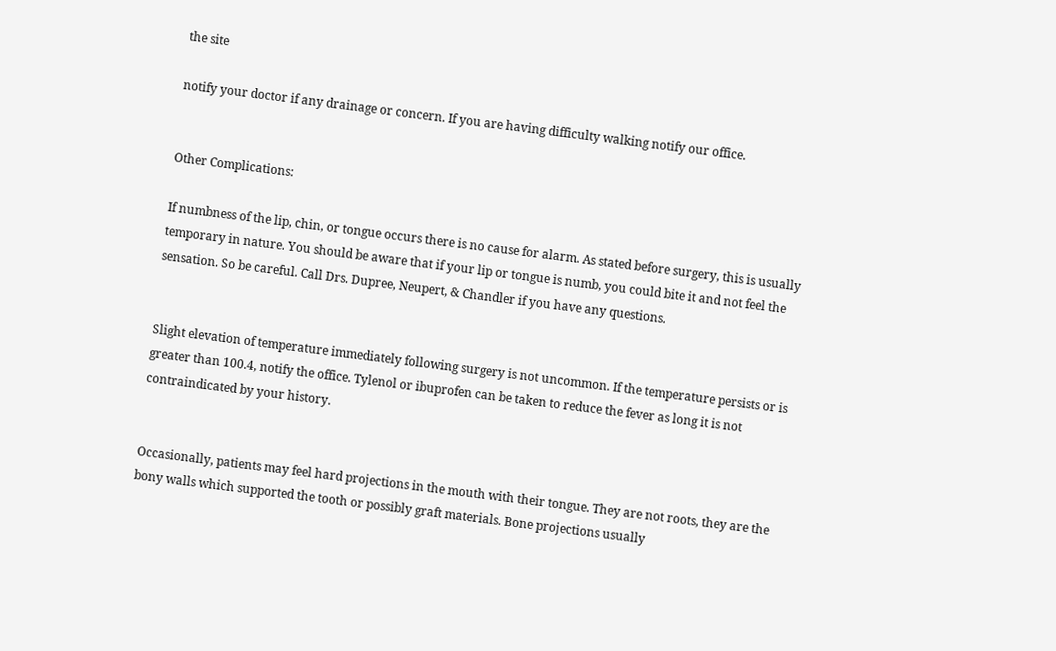the site

notify your doctor if any drainage or concern. If you are having difficulty walking notify our office.


Other Complications:

If numbness of the lip, chin, or tongue occurs there is no cause for alarm. As stated before surgery, this is usually temporary in nature. You should be aware that if your lip or tongue is numb, you could bite it and not feel the sensation. So be careful. Call Drs. Dupree, Neupert, & Chandler if you have any questions.


Slight elevation of temperature immediately following surgery is not uncommon. If the temperature persists or is greater than 100.4, notify the office. Tylenol or ibuprofen can be taken to reduce the fever as long it is not contraindicated by your history.


Occasionally, patients may feel hard projections in the mouth with their tongue. They are not roots, they are the bony walls which supported the tooth or possibly graft materials. Bone projections usually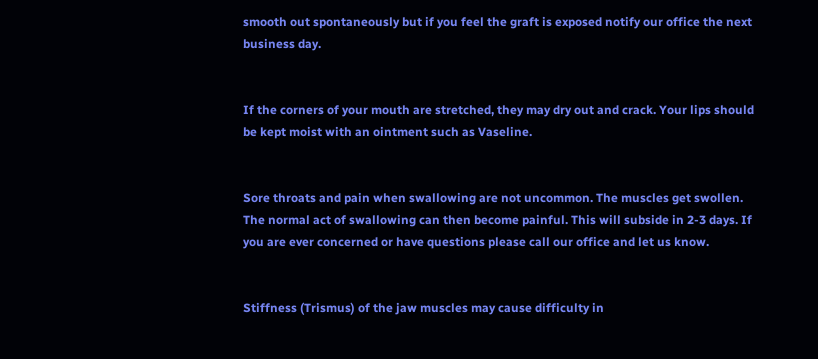smooth out spontaneously but if you feel the graft is exposed notify our office the next business day.


If the corners of your mouth are stretched, they may dry out and crack. Your lips should be kept moist with an ointment such as Vaseline.


Sore throats and pain when swallowing are not uncommon. The muscles get swollen. The normal act of swallowing can then become painful. This will subside in 2-3 days. If you are ever concerned or have questions please call our office and let us know.


Stiffness (Trismus) of the jaw muscles may cause difficulty in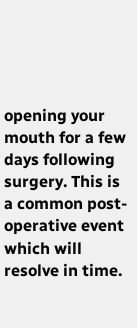opening your mouth for a few days following surgery. This is a common post-operative event which will resolve in time.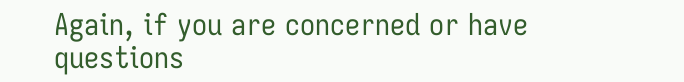Again, if you are concerned or have questions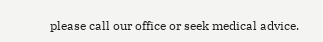please call our office or seek medical advice.